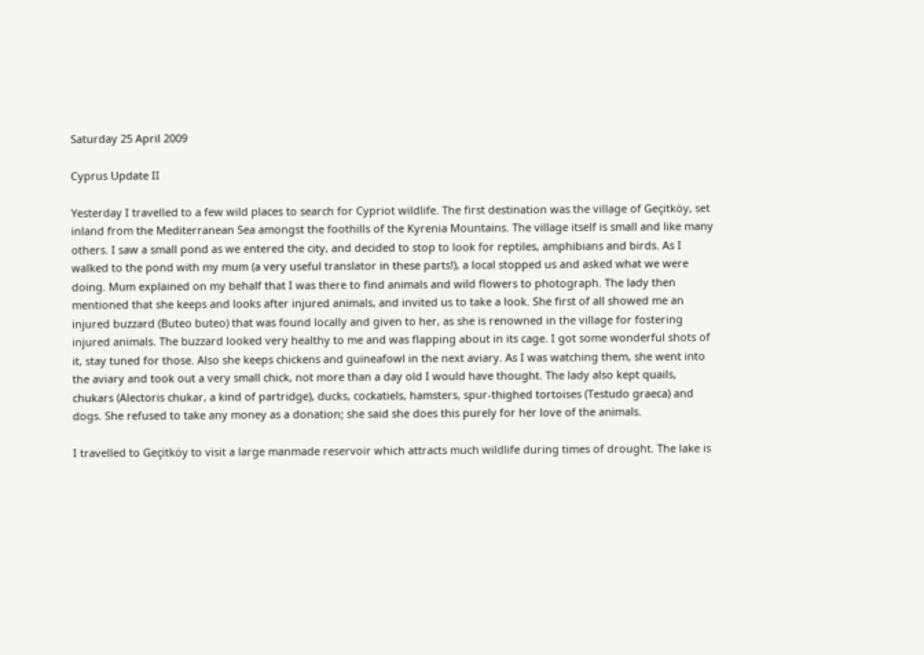Saturday 25 April 2009

Cyprus Update II

Yesterday I travelled to a few wild places to search for Cypriot wildlife. The first destination was the village of Geçitköy, set inland from the Mediterranean Sea amongst the foothills of the Kyrenia Mountains. The village itself is small and like many others. I saw a small pond as we entered the city, and decided to stop to look for reptiles, amphibians and birds. As I walked to the pond with my mum (a very useful translator in these parts!), a local stopped us and asked what we were doing. Mum explained on my behalf that I was there to find animals and wild flowers to photograph. The lady then mentioned that she keeps and looks after injured animals, and invited us to take a look. She first of all showed me an injured buzzard (Buteo buteo) that was found locally and given to her, as she is renowned in the village for fostering injured animals. The buzzard looked very healthy to me and was flapping about in its cage. I got some wonderful shots of it, stay tuned for those. Also she keeps chickens and guineafowl in the next aviary. As I was watching them, she went into the aviary and took out a very small chick, not more than a day old I would have thought. The lady also kept quails, chukars (Alectoris chukar, a kind of partridge), ducks, cockatiels, hamsters, spur-thighed tortoises (Testudo graeca) and dogs. She refused to take any money as a donation; she said she does this purely for her love of the animals.

I travelled to Geçitköy to visit a large manmade reservoir which attracts much wildlife during times of drought. The lake is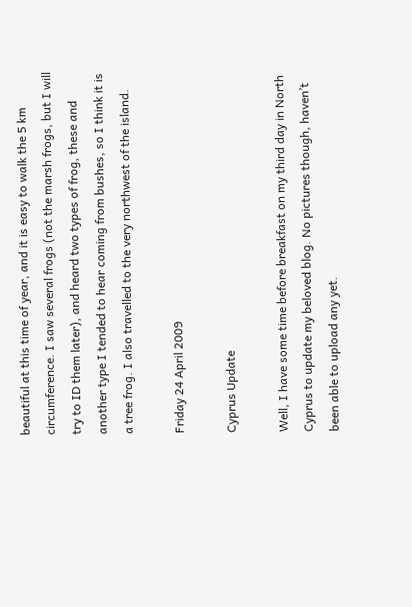beautiful at this time of year, and it is easy to walk the 5 km circumference. I saw several frogs (not the marsh frogs, but I will try to ID them later), and heard two types of frog, these and another type I tended to hear coming from bushes, so I think it is a tree frog. I also travelled to the very northwest of the island.

Friday 24 April 2009

Cyprus Update

Well, I have some time before breakfast on my third day in North Cyprus to update my beloved blog. No pictures though, haven’t been able to upload any yet.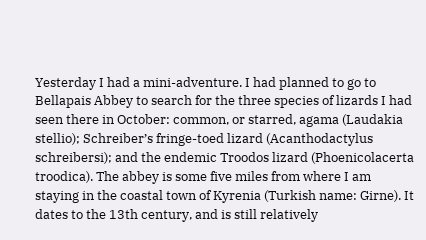Yesterday I had a mini-adventure. I had planned to go to Bellapais Abbey to search for the three species of lizards I had seen there in October: common, or starred, agama (Laudakia stellio); Schreiber’s fringe-toed lizard (Acanthodactylus schreibersi); and the endemic Troodos lizard (Phoenicolacerta troodica). The abbey is some five miles from where I am staying in the coastal town of Kyrenia (Turkish name: Girne). It dates to the 13th century, and is still relatively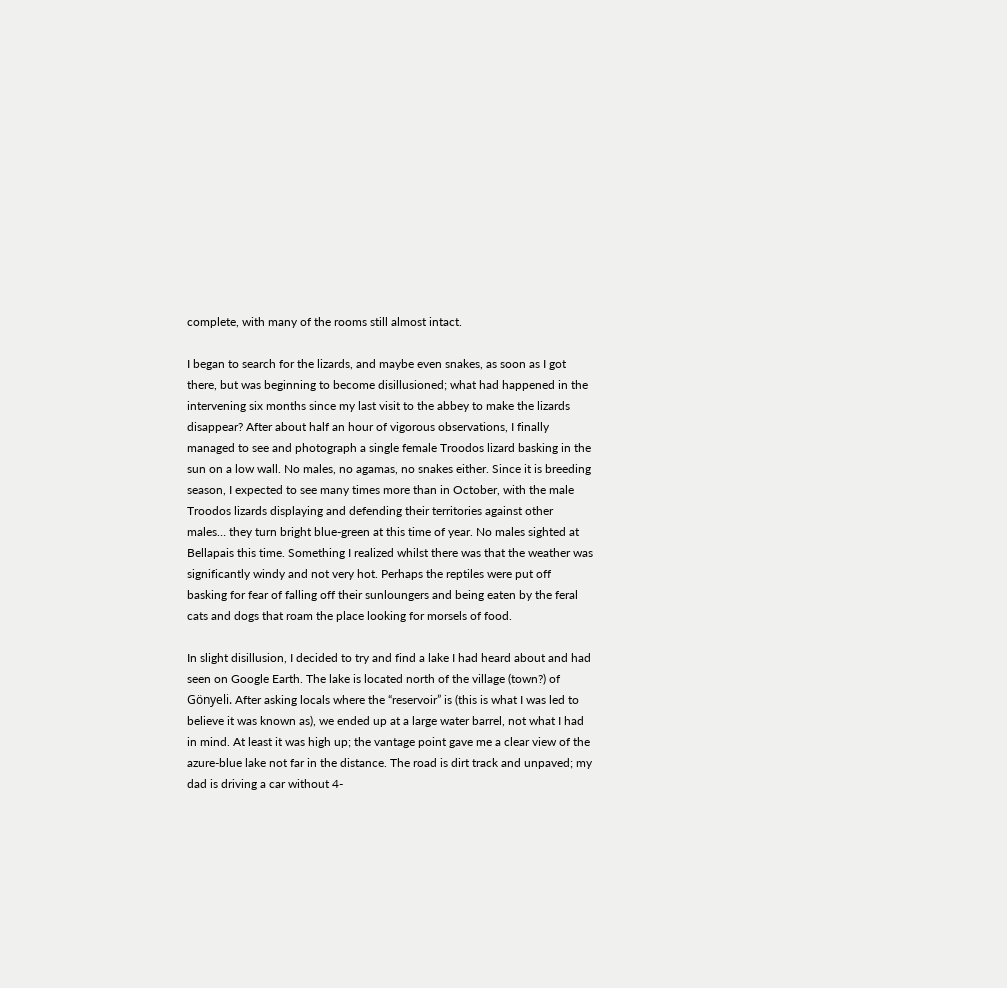complete, with many of the rooms still almost intact.

I began to search for the lizards, and maybe even snakes, as soon as I got there, but was beginning to become disillusioned; what had happened in the intervening six months since my last visit to the abbey to make the lizards disappear? After about half an hour of vigorous observations, I finally managed to see and photograph a single female Troodos lizard basking in the sun on a low wall. No males, no agamas, no snakes either. Since it is breeding season, I expected to see many times more than in October, with the male Troodos lizards displaying and defending their territories against other males… they turn bright blue-green at this time of year. No males sighted at Bellapais this time. Something I realized whilst there was that the weather was significantly windy and not very hot. Perhaps the reptiles were put off basking for fear of falling off their sunloungers and being eaten by the feral cats and dogs that roam the place looking for morsels of food.

In slight disillusion, I decided to try and find a lake I had heard about and had seen on Google Earth. The lake is located north of the village (town?) of Gönyeli. After asking locals where the “reservoir” is (this is what I was led to believe it was known as), we ended up at a large water barrel, not what I had in mind. At least it was high up; the vantage point gave me a clear view of the azure-blue lake not far in the distance. The road is dirt track and unpaved; my dad is driving a car without 4-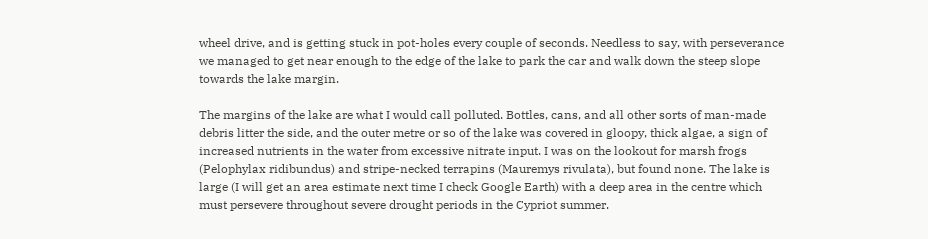wheel drive, and is getting stuck in pot-holes every couple of seconds. Needless to say, with perseverance we managed to get near enough to the edge of the lake to park the car and walk down the steep slope towards the lake margin.

The margins of the lake are what I would call polluted. Bottles, cans, and all other sorts of man-made debris litter the side, and the outer metre or so of the lake was covered in gloopy, thick algae, a sign of increased nutrients in the water from excessive nitrate input. I was on the lookout for marsh frogs (Pelophylax ridibundus) and stripe-necked terrapins (Mauremys rivulata), but found none. The lake is large (I will get an area estimate next time I check Google Earth) with a deep area in the centre which must persevere throughout severe drought periods in the Cypriot summer.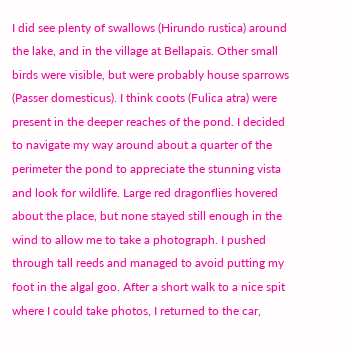I did see plenty of swallows (Hirundo rustica) around the lake, and in the village at Bellapais. Other small birds were visible, but were probably house sparrows (Passer domesticus). I think coots (Fulica atra) were present in the deeper reaches of the pond. I decided to navigate my way around about a quarter of the perimeter the pond to appreciate the stunning vista and look for wildlife. Large red dragonflies hovered about the place, but none stayed still enough in the wind to allow me to take a photograph. I pushed through tall reeds and managed to avoid putting my foot in the algal goo. After a short walk to a nice spit where I could take photos, I returned to the car,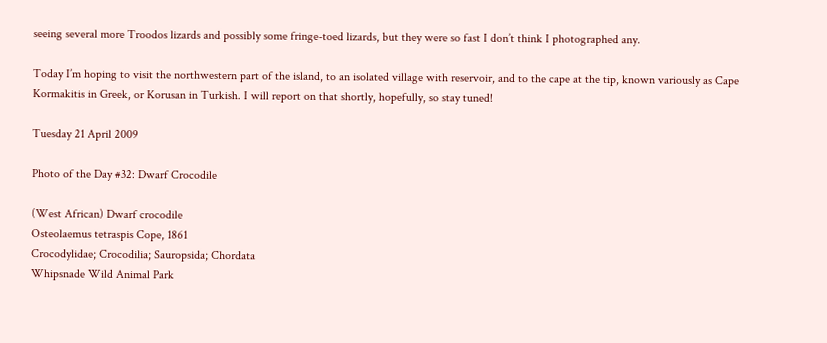seeing several more Troodos lizards and possibly some fringe-toed lizards, but they were so fast I don’t think I photographed any.

Today I’m hoping to visit the northwestern part of the island, to an isolated village with reservoir, and to the cape at the tip, known variously as Cape Kormakitis in Greek, or Korusan in Turkish. I will report on that shortly, hopefully, so stay tuned!

Tuesday 21 April 2009

Photo of the Day #32: Dwarf Crocodile

(West African) Dwarf crocodile
Osteolaemus tetraspis Cope, 1861
Crocodylidae; Crocodilia; Sauropsida; Chordata
Whipsnade Wild Animal Park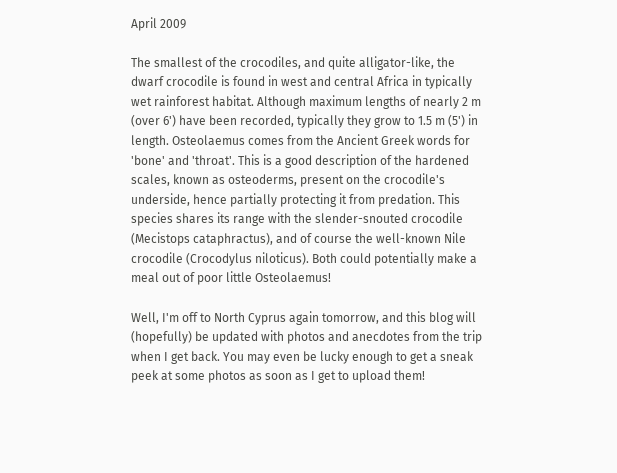April 2009

The smallest of the crocodiles, and quite alligator-like, the dwarf crocodile is found in west and central Africa in typically wet rainforest habitat. Although maximum lengths of nearly 2 m (over 6') have been recorded, typically they grow to 1.5 m (5') in length. Osteolaemus comes from the Ancient Greek words for 'bone' and 'throat'. This is a good description of the hardened scales, known as osteoderms, present on the crocodile's underside, hence partially protecting it from predation. This species shares its range with the slender-snouted crocodile (Mecistops cataphractus), and of course the well-known Nile crocodile (Crocodylus niloticus). Both could potentially make a meal out of poor little Osteolaemus!

Well, I'm off to North Cyprus again tomorrow, and this blog will (hopefully) be updated with photos and anecdotes from the trip when I get back. You may even be lucky enough to get a sneak peek at some photos as soon as I get to upload them!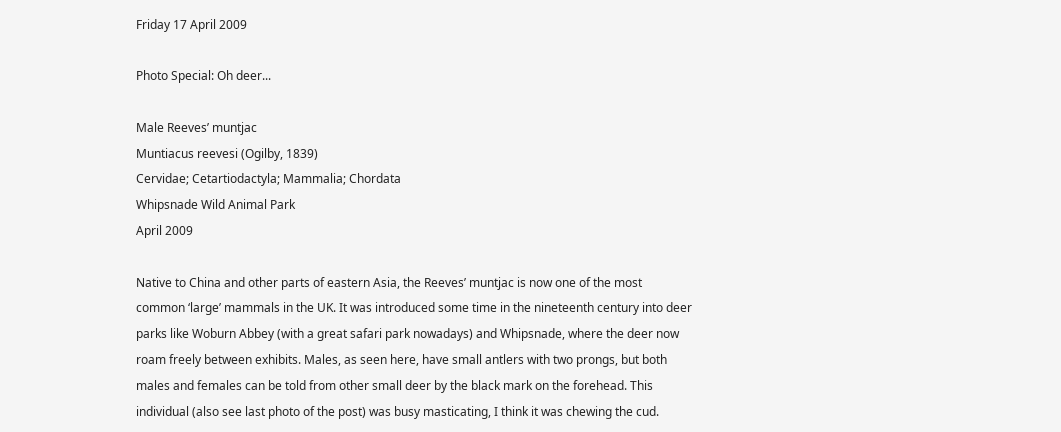Friday 17 April 2009

Photo Special: Oh deer...

Male Reeves’ muntjac
Muntiacus reevesi (Ogilby, 1839)
Cervidae; Cetartiodactyla; Mammalia; Chordata
Whipsnade Wild Animal Park
April 2009

Native to China and other parts of eastern Asia, the Reeves’ muntjac is now one of the most common ‘large’ mammals in the UK. It was introduced some time in the nineteenth century into deer parks like Woburn Abbey (with a great safari park nowadays) and Whipsnade, where the deer now roam freely between exhibits. Males, as seen here, have small antlers with two prongs, but both males and females can be told from other small deer by the black mark on the forehead. This individual (also see last photo of the post) was busy masticating, I think it was chewing the cud.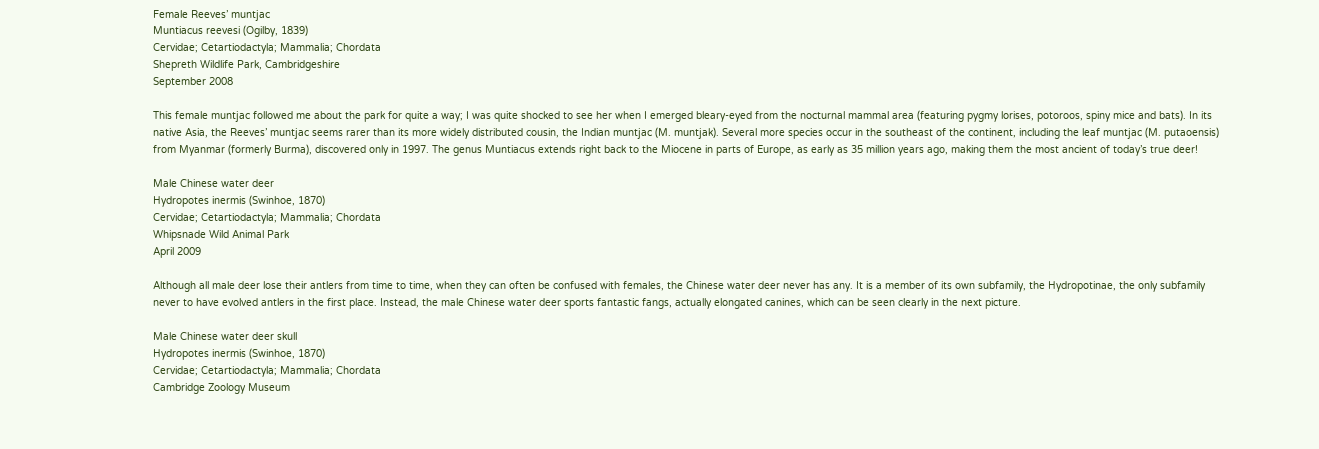Female Reeves’ muntjac
Muntiacus reevesi (Ogilby, 1839)
Cervidae; Cetartiodactyla; Mammalia; Chordata
Shepreth Wildlife Park, Cambridgeshire
September 2008

This female muntjac followed me about the park for quite a way; I was quite shocked to see her when I emerged bleary-eyed from the nocturnal mammal area (featuring pygmy lorises, potoroos, spiny mice and bats). In its native Asia, the Reeves’ muntjac seems rarer than its more widely distributed cousin, the Indian muntjac (M. muntjak). Several more species occur in the southeast of the continent, including the leaf muntjac (M. putaoensis) from Myanmar (formerly Burma), discovered only in 1997. The genus Muntiacus extends right back to the Miocene in parts of Europe, as early as 35 million years ago, making them the most ancient of today’s true deer!

Male Chinese water deer
Hydropotes inermis (Swinhoe, 1870)
Cervidae; Cetartiodactyla; Mammalia; Chordata
Whipsnade Wild Animal Park
April 2009

Although all male deer lose their antlers from time to time, when they can often be confused with females, the Chinese water deer never has any. It is a member of its own subfamily, the Hydropotinae, the only subfamily never to have evolved antlers in the first place. Instead, the male Chinese water deer sports fantastic fangs, actually elongated canines, which can be seen clearly in the next picture.

Male Chinese water deer skull
Hydropotes inermis (Swinhoe, 1870)
Cervidae; Cetartiodactyla; Mammalia; Chordata
Cambridge Zoology Museum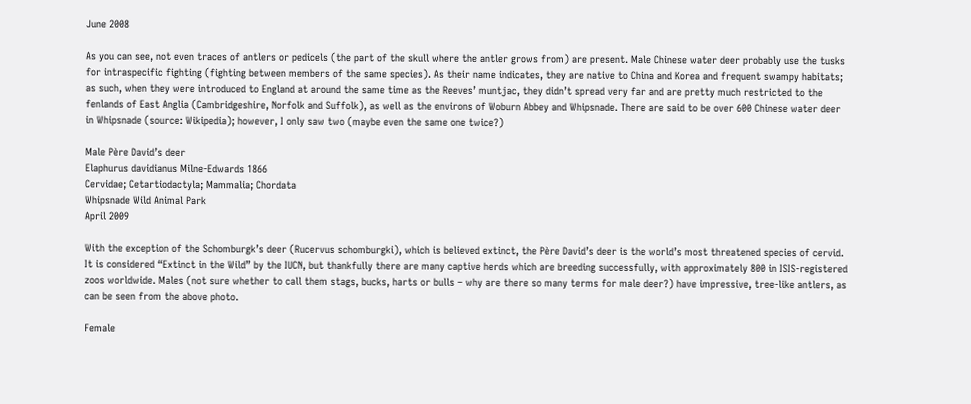June 2008

As you can see, not even traces of antlers or pedicels (the part of the skull where the antler grows from) are present. Male Chinese water deer probably use the tusks for intraspecific fighting (fighting between members of the same species). As their name indicates, they are native to China and Korea and frequent swampy habitats; as such, when they were introduced to England at around the same time as the Reeves’ muntjac, they didn’t spread very far and are pretty much restricted to the fenlands of East Anglia (Cambridgeshire, Norfolk and Suffolk), as well as the environs of Woburn Abbey and Whipsnade. There are said to be over 600 Chinese water deer in Whipsnade (source: Wikipedia); however, I only saw two (maybe even the same one twice?)

Male Père David’s deer
Elaphurus davidianus Milne-Edwards 1866
Cervidae; Cetartiodactyla; Mammalia; Chordata
Whipsnade Wild Animal Park
April 2009

With the exception of the Schomburgk’s deer (Rucervus schomburgki), which is believed extinct, the Père David’s deer is the world’s most threatened species of cervid. It is considered “Extinct in the Wild” by the IUCN, but thankfully there are many captive herds which are breeding successfully, with approximately 800 in ISIS-registered zoos worldwide. Males (not sure whether to call them stags, bucks, harts or bulls – why are there so many terms for male deer?) have impressive, tree-like antlers, as can be seen from the above photo.

Female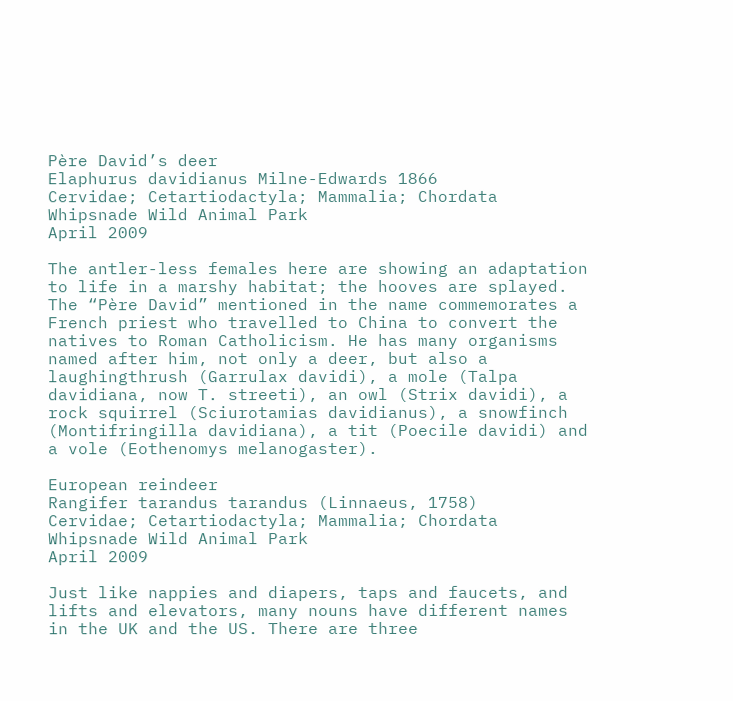Père David’s deer
Elaphurus davidianus Milne-Edwards 1866
Cervidae; Cetartiodactyla; Mammalia; Chordata
Whipsnade Wild Animal Park
April 2009

The antler-less females here are showing an adaptation to life in a marshy habitat; the hooves are splayed. The “Père David” mentioned in the name commemorates a French priest who travelled to China to convert the natives to Roman Catholicism. He has many organisms named after him, not only a deer, but also a laughingthrush (Garrulax davidi), a mole (Talpa davidiana, now T. streeti), an owl (Strix davidi), a rock squirrel (Sciurotamias davidianus), a snowfinch (Montifringilla davidiana), a tit (Poecile davidi) and a vole (Eothenomys melanogaster).

European reindeer
Rangifer tarandus tarandus (Linnaeus, 1758)
Cervidae; Cetartiodactyla; Mammalia; Chordata
Whipsnade Wild Animal Park
April 2009

Just like nappies and diapers, taps and faucets, and lifts and elevators, many nouns have different names in the UK and the US. There are three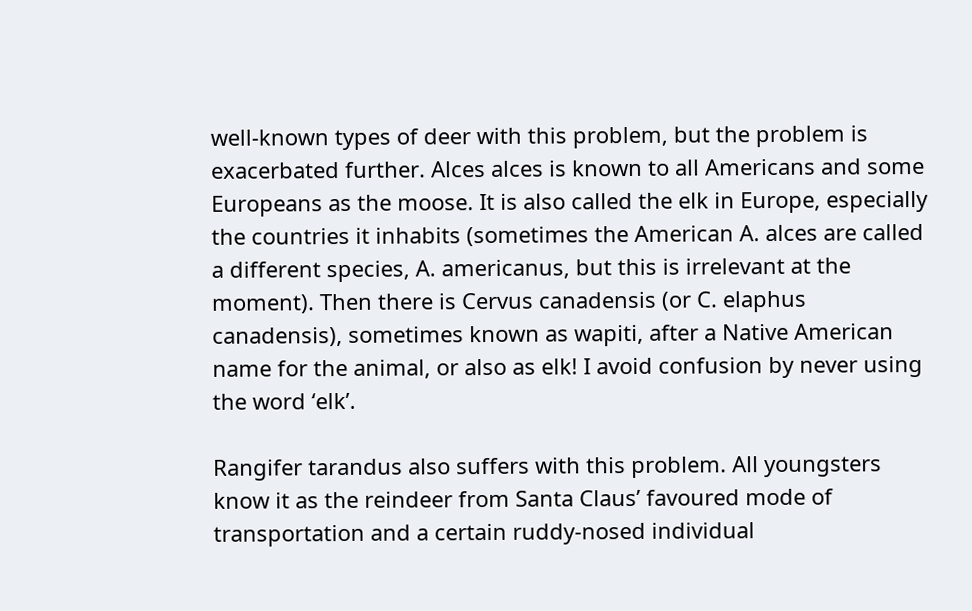well-known types of deer with this problem, but the problem is exacerbated further. Alces alces is known to all Americans and some Europeans as the moose. It is also called the elk in Europe, especially the countries it inhabits (sometimes the American A. alces are called a different species, A. americanus, but this is irrelevant at the moment). Then there is Cervus canadensis (or C. elaphus canadensis), sometimes known as wapiti, after a Native American name for the animal, or also as elk! I avoid confusion by never using the word ‘elk’.

Rangifer tarandus also suffers with this problem. All youngsters know it as the reindeer from Santa Claus’ favoured mode of transportation and a certain ruddy-nosed individual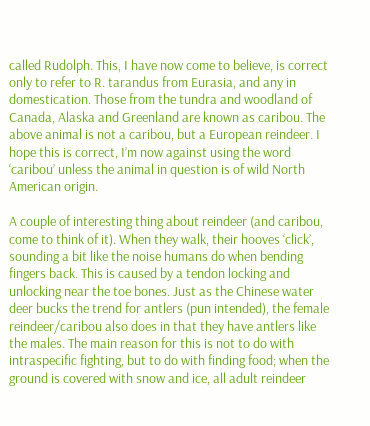called Rudolph. This, I have now come to believe, is correct only to refer to R. tarandus from Eurasia, and any in domestication. Those from the tundra and woodland of Canada, Alaska and Greenland are known as caribou. The above animal is not a caribou, but a European reindeer. I hope this is correct, I’m now against using the word ‘caribou’ unless the animal in question is of wild North American origin.

A couple of interesting thing about reindeer (and caribou, come to think of it). When they walk, their hooves ‘click’, sounding a bit like the noise humans do when bending fingers back. This is caused by a tendon locking and unlocking near the toe bones. Just as the Chinese water deer bucks the trend for antlers (pun intended), the female reindeer/caribou also does in that they have antlers like the males. The main reason for this is not to do with intraspecific fighting, but to do with finding food; when the ground is covered with snow and ice, all adult reindeer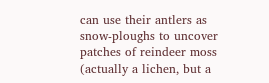can use their antlers as snow-ploughs to uncover patches of reindeer moss (actually a lichen, but a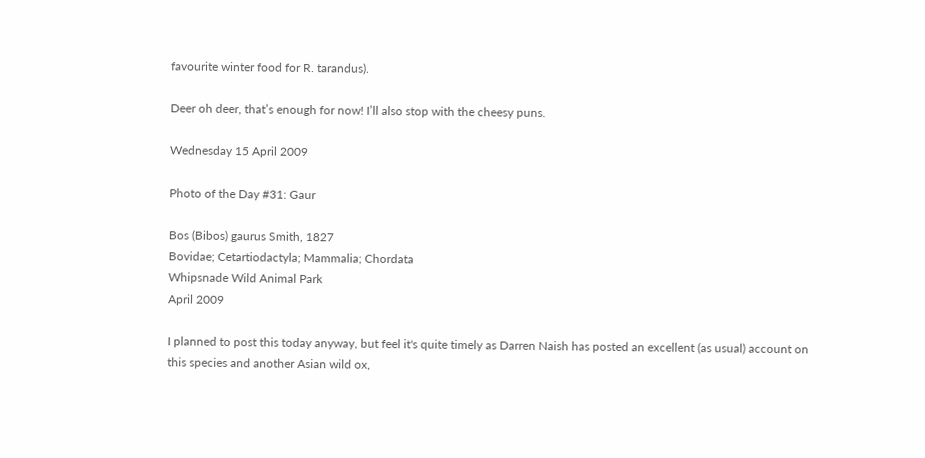favourite winter food for R. tarandus).

Deer oh deer, that’s enough for now! I’ll also stop with the cheesy puns.

Wednesday 15 April 2009

Photo of the Day #31: Gaur

Bos (Bibos) gaurus Smith, 1827
Bovidae; Cetartiodactyla; Mammalia; Chordata
Whipsnade Wild Animal Park
April 2009

I planned to post this today anyway, but feel it's quite timely as Darren Naish has posted an excellent (as usual) account on this species and another Asian wild ox,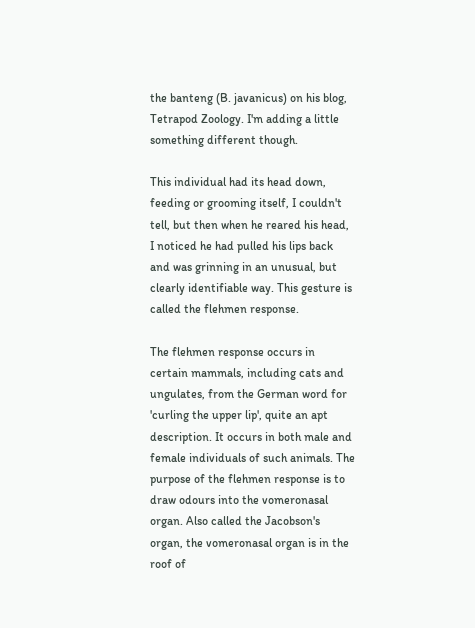the banteng (B. javanicus) on his blog, Tetrapod Zoology. I'm adding a little something different though.

This individual had its head down, feeding or grooming itself, I couldn't tell, but then when he reared his head, I noticed he had pulled his lips back and was grinning in an unusual, but clearly identifiable way. This gesture is called the flehmen response.

The flehmen response occurs in certain mammals, including cats and ungulates, from the German word for 'curling the upper lip', quite an apt description. It occurs in both male and female individuals of such animals. The purpose of the flehmen response is to draw odours into the vomeronasal organ. Also called the Jacobson's organ, the vomeronasal organ is in the roof of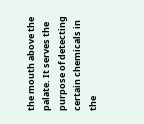the mouth above the palate. It serves the purpose of detecting certain chemicals in the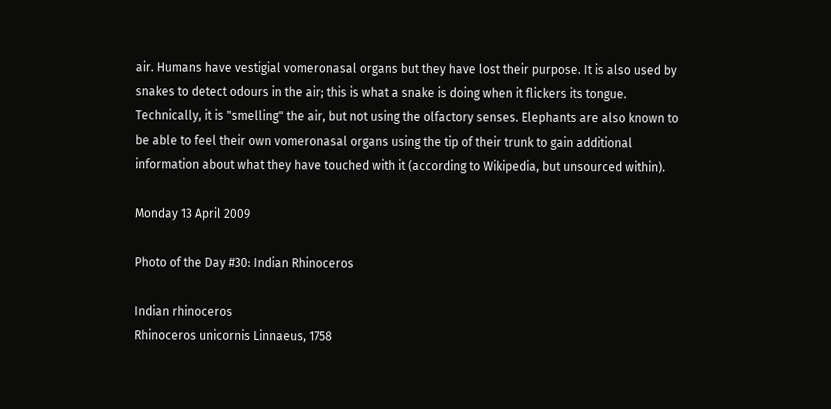air. Humans have vestigial vomeronasal organs but they have lost their purpose. It is also used by snakes to detect odours in the air; this is what a snake is doing when it flickers its tongue. Technically, it is "smelling" the air, but not using the olfactory senses. Elephants are also known to be able to feel their own vomeronasal organs using the tip of their trunk to gain additional information about what they have touched with it (according to Wikipedia, but unsourced within).

Monday 13 April 2009

Photo of the Day #30: Indian Rhinoceros

Indian rhinoceros
Rhinoceros unicornis Linnaeus, 1758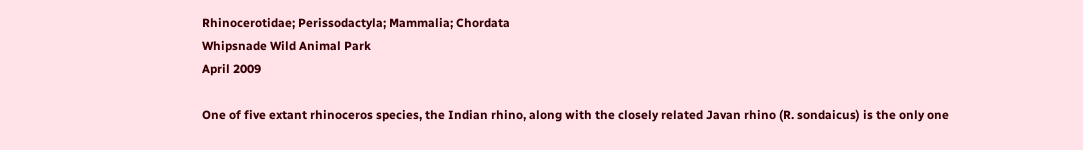Rhinocerotidae; Perissodactyla; Mammalia; Chordata
Whipsnade Wild Animal Park
April 2009

One of five extant rhinoceros species, the Indian rhino, along with the closely related Javan rhino (R. sondaicus) is the only one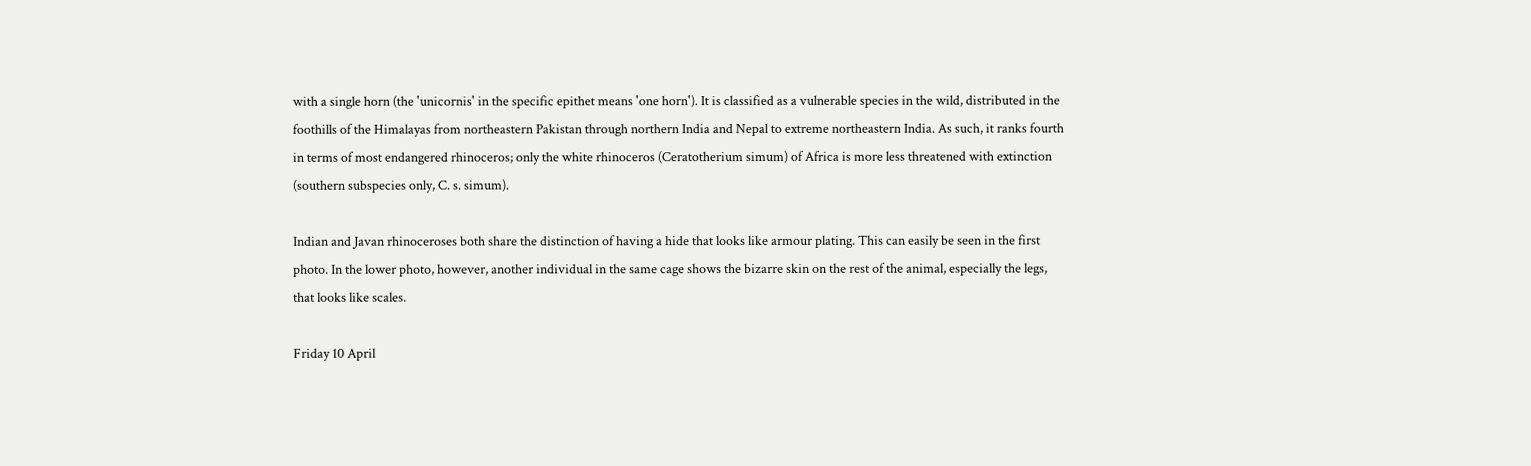with a single horn (the 'unicornis' in the specific epithet means 'one horn'). It is classified as a vulnerable species in the wild, distributed in the foothills of the Himalayas from northeastern Pakistan through northern India and Nepal to extreme northeastern India. As such, it ranks fourth in terms of most endangered rhinoceros; only the white rhinoceros (Ceratotherium simum) of Africa is more less threatened with extinction (southern subspecies only, C. s. simum).

Indian and Javan rhinoceroses both share the distinction of having a hide that looks like armour plating. This can easily be seen in the first photo. In the lower photo, however, another individual in the same cage shows the bizarre skin on the rest of the animal, especially the legs, that looks like scales.

Friday 10 April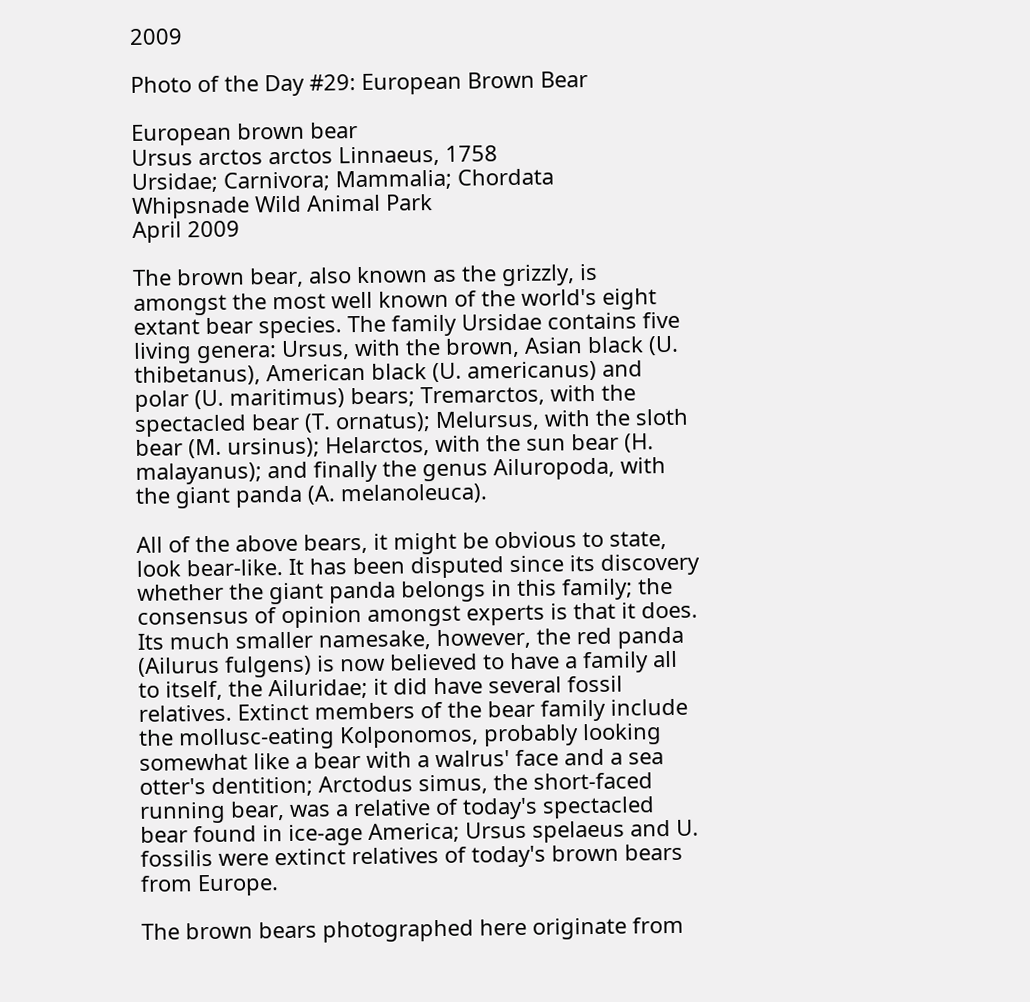2009

Photo of the Day #29: European Brown Bear

European brown bear
Ursus arctos arctos Linnaeus, 1758
Ursidae; Carnivora; Mammalia; Chordata
Whipsnade Wild Animal Park
April 2009

The brown bear, also known as the grizzly, is amongst the most well known of the world's eight extant bear species. The family Ursidae contains five living genera: Ursus, with the brown, Asian black (U. thibetanus), American black (U. americanus) and polar (U. maritimus) bears; Tremarctos, with the spectacled bear (T. ornatus); Melursus, with the sloth bear (M. ursinus); Helarctos, with the sun bear (H. malayanus); and finally the genus Ailuropoda, with the giant panda (A. melanoleuca).

All of the above bears, it might be obvious to state, look bear-like. It has been disputed since its discovery whether the giant panda belongs in this family; the consensus of opinion amongst experts is that it does. Its much smaller namesake, however, the red panda (Ailurus fulgens) is now believed to have a family all to itself, the Ailuridae; it did have several fossil relatives. Extinct members of the bear family include the mollusc-eating Kolponomos, probably looking somewhat like a bear with a walrus' face and a sea otter's dentition; Arctodus simus, the short-faced running bear, was a relative of today's spectacled bear found in ice-age America; Ursus spelaeus and U. fossilis were extinct relatives of today's brown bears from Europe.

The brown bears photographed here originate from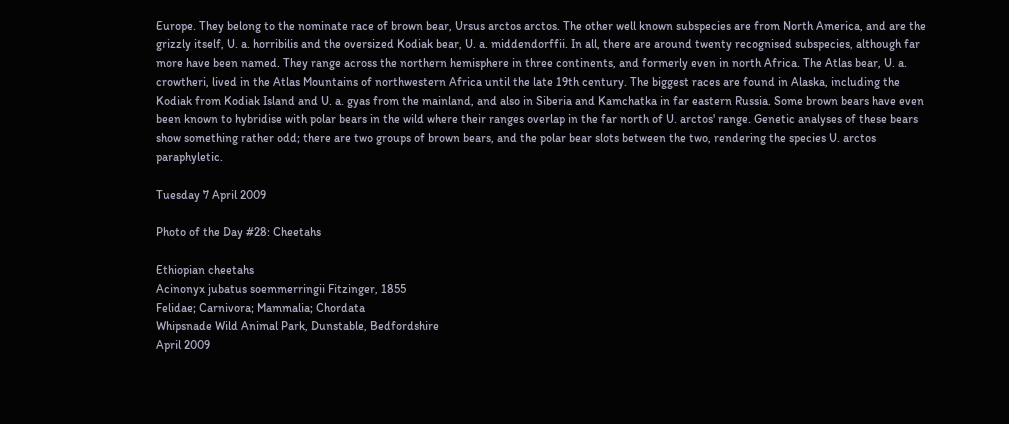Europe. They belong to the nominate race of brown bear, Ursus arctos arctos. The other well known subspecies are from North America, and are the grizzly itself, U. a. horribilis and the oversized Kodiak bear, U. a. middendorffii. In all, there are around twenty recognised subspecies, although far more have been named. They range across the northern hemisphere in three continents, and formerly even in north Africa. The Atlas bear, U. a. crowtheri, lived in the Atlas Mountains of northwestern Africa until the late 19th century. The biggest races are found in Alaska, including the Kodiak from Kodiak Island and U. a. gyas from the mainland, and also in Siberia and Kamchatka in far eastern Russia. Some brown bears have even been known to hybridise with polar bears in the wild where their ranges overlap in the far north of U. arctos' range. Genetic analyses of these bears show something rather odd; there are two groups of brown bears, and the polar bear slots between the two, rendering the species U. arctos paraphyletic.

Tuesday 7 April 2009

Photo of the Day #28: Cheetahs

Ethiopian cheetahs
Acinonyx jubatus soemmerringii Fitzinger, 1855
Felidae; Carnivora; Mammalia; Chordata
Whipsnade Wild Animal Park, Dunstable, Bedfordshire
April 2009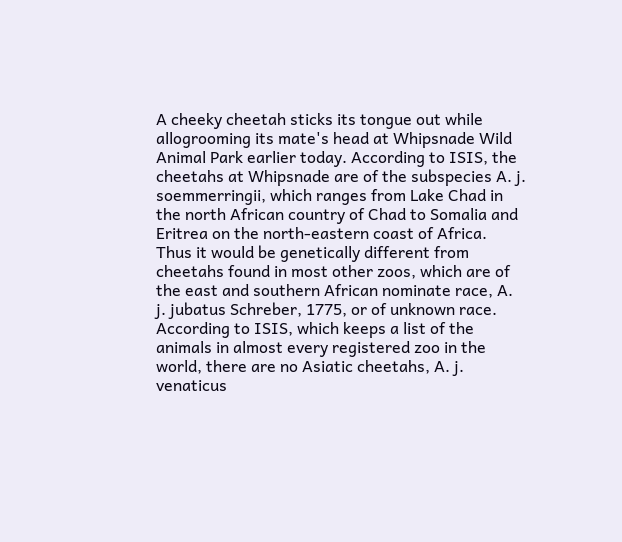A cheeky cheetah sticks its tongue out while allogrooming its mate's head at Whipsnade Wild Animal Park earlier today. According to ISIS, the cheetahs at Whipsnade are of the subspecies A. j. soemmerringii, which ranges from Lake Chad in the north African country of Chad to Somalia and Eritrea on the north-eastern coast of Africa. Thus it would be genetically different from cheetahs found in most other zoos, which are of the east and southern African nominate race, A. j. jubatus Schreber, 1775, or of unknown race. According to ISIS, which keeps a list of the animals in almost every registered zoo in the world, there are no Asiatic cheetahs, A. j. venaticus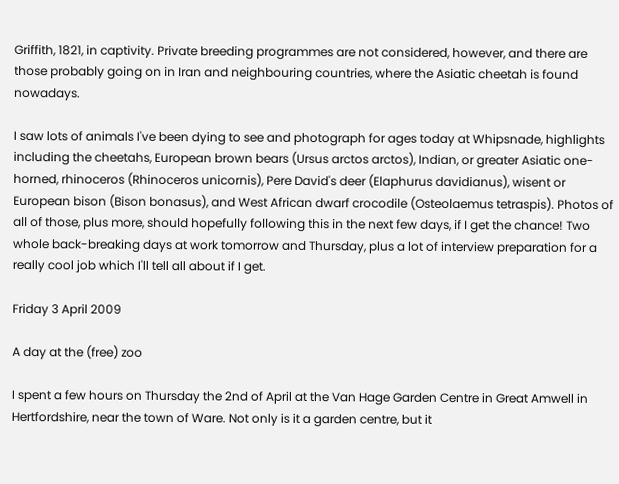Griffith, 1821, in captivity. Private breeding programmes are not considered, however, and there are those probably going on in Iran and neighbouring countries, where the Asiatic cheetah is found nowadays.

I saw lots of animals I've been dying to see and photograph for ages today at Whipsnade, highlights including the cheetahs, European brown bears (Ursus arctos arctos), Indian, or greater Asiatic one-horned, rhinoceros (Rhinoceros unicornis), Pere David's deer (Elaphurus davidianus), wisent or European bison (Bison bonasus), and West African dwarf crocodile (Osteolaemus tetraspis). Photos of all of those, plus more, should hopefully following this in the next few days, if I get the chance! Two whole back-breaking days at work tomorrow and Thursday, plus a lot of interview preparation for a really cool job which I'll tell all about if I get.

Friday 3 April 2009

A day at the (free) zoo

I spent a few hours on Thursday the 2nd of April at the Van Hage Garden Centre in Great Amwell in Hertfordshire, near the town of Ware. Not only is it a garden centre, but it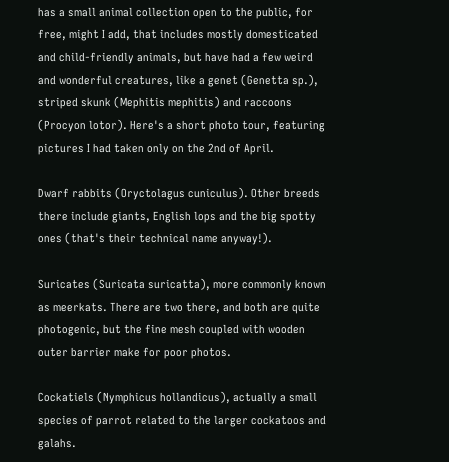has a small animal collection open to the public, for free, might I add, that includes mostly domesticated and child-friendly animals, but have had a few weird and wonderful creatures, like a genet (Genetta sp.), striped skunk (Mephitis mephitis) and raccoons (Procyon lotor). Here's a short photo tour, featuring pictures I had taken only on the 2nd of April.

Dwarf rabbits (Oryctolagus cuniculus). Other breeds there include giants, English lops and the big spotty ones (that's their technical name anyway!).

Suricates (Suricata suricatta), more commonly known as meerkats. There are two there, and both are quite photogenic, but the fine mesh coupled with wooden outer barrier make for poor photos.

Cockatiels (Nymphicus hollandicus), actually a small species of parrot related to the larger cockatoos and galahs.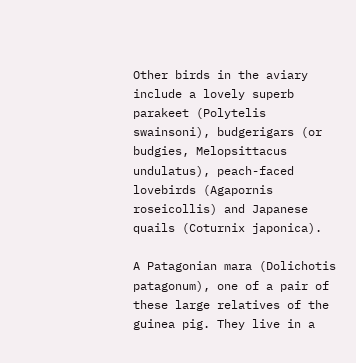Other birds in the aviary include a lovely superb parakeet (Polytelis swainsoni), budgerigars (or budgies, Melopsittacus undulatus), peach-faced lovebirds (Agapornis roseicollis) and Japanese quails (Coturnix japonica).

A Patagonian mara (Dolichotis patagonum), one of a pair of these large relatives of the guinea pig. They live in a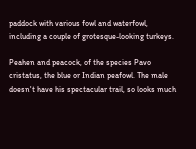paddock with various fowl and waterfowl, including a couple of grotesque-looking turkeys.

Peahen and peacock, of the species Pavo cristatus, the blue or Indian peafowl. The male doesn't have his spectacular trail, so looks much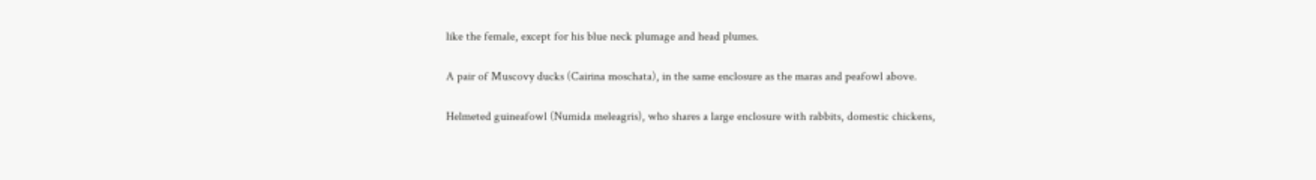like the female, except for his blue neck plumage and head plumes.

A pair of Muscovy ducks (Cairina moschata), in the same enclosure as the maras and peafowl above.

Helmeted guineafowl (Numida meleagris), who shares a large enclosure with rabbits, domestic chickens,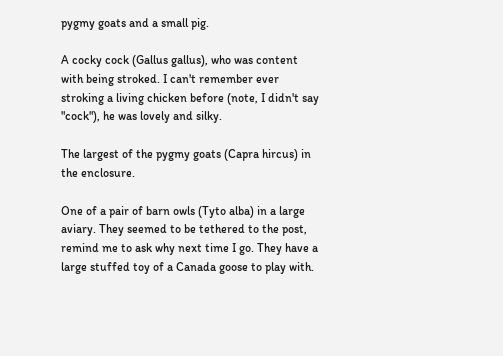pygmy goats and a small pig.

A cocky cock (Gallus gallus), who was content with being stroked. I can't remember ever stroking a living chicken before (note, I didn't say "cock"), he was lovely and silky.

The largest of the pygmy goats (Capra hircus) in the enclosure.

One of a pair of barn owls (Tyto alba) in a large aviary. They seemed to be tethered to the post, remind me to ask why next time I go. They have a large stuffed toy of a Canada goose to play with.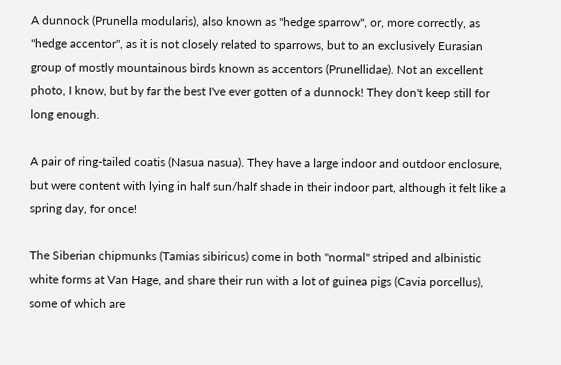A dunnock (Prunella modularis), also known as "hedge sparrow", or, more correctly, as "hedge accentor", as it is not closely related to sparrows, but to an exclusively Eurasian group of mostly mountainous birds known as accentors (Prunellidae). Not an excellent photo, I know, but by far the best I've ever gotten of a dunnock! They don't keep still for long enough.

A pair of ring-tailed coatis (Nasua nasua). They have a large indoor and outdoor enclosure, but were content with lying in half sun/half shade in their indoor part, although it felt like a spring day, for once!

The Siberian chipmunks (Tamias sibiricus) come in both "normal" striped and albinistic white forms at Van Hage, and share their run with a lot of guinea pigs (Cavia porcellus), some of which are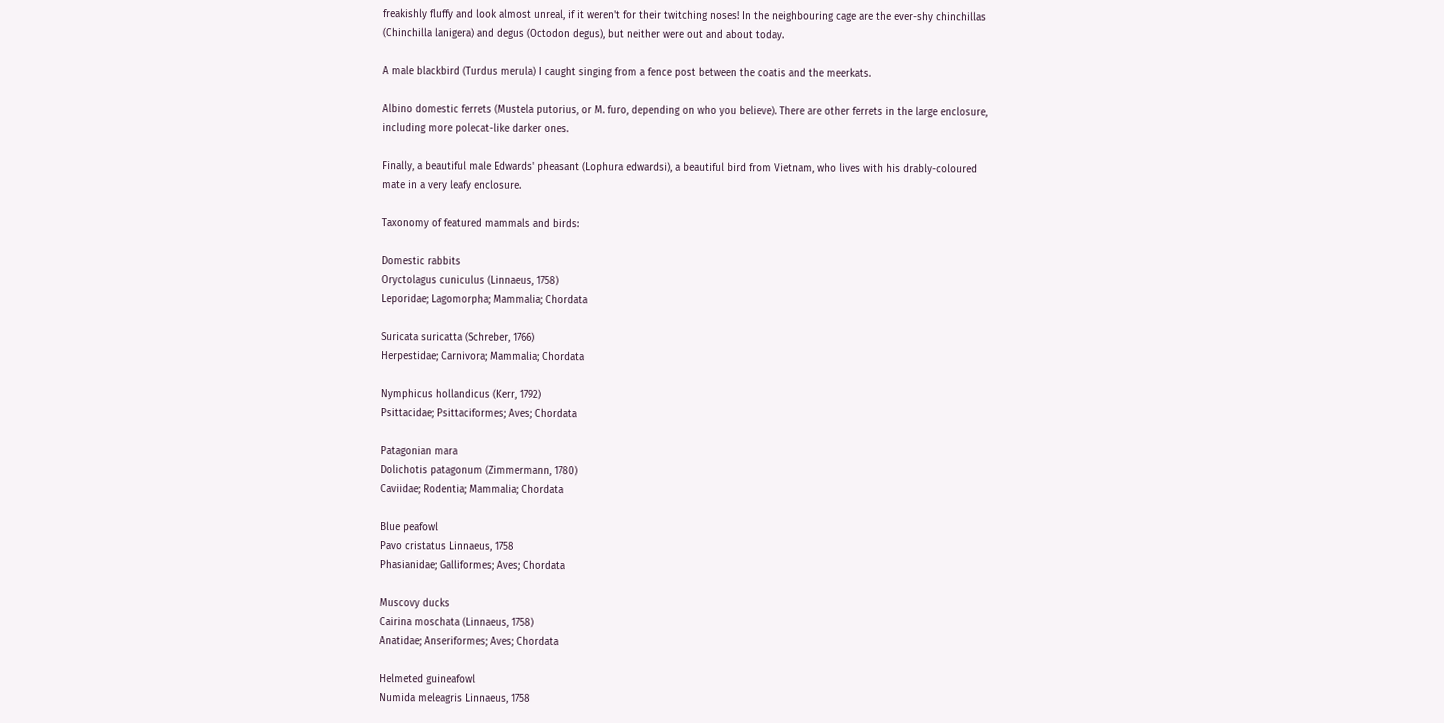freakishly fluffy and look almost unreal, if it weren't for their twitching noses! In the neighbouring cage are the ever-shy chinchillas (Chinchilla lanigera) and degus (Octodon degus), but neither were out and about today.

A male blackbird (Turdus merula) I caught singing from a fence post between the coatis and the meerkats.

Albino domestic ferrets (Mustela putorius, or M. furo, depending on who you believe). There are other ferrets in the large enclosure, including more polecat-like darker ones.

Finally, a beautiful male Edwards' pheasant (Lophura edwardsi), a beautiful bird from Vietnam, who lives with his drably-coloured mate in a very leafy enclosure.

Taxonomy of featured mammals and birds:

Domestic rabbits
Oryctolagus cuniculus (Linnaeus, 1758)
Leporidae; Lagomorpha; Mammalia; Chordata

Suricata suricatta (Schreber, 1766)
Herpestidae; Carnivora; Mammalia; Chordata

Nymphicus hollandicus (Kerr, 1792)
Psittacidae; Psittaciformes; Aves; Chordata

Patagonian mara
Dolichotis patagonum (Zimmermann, 1780)
Caviidae; Rodentia; Mammalia; Chordata

Blue peafowl
Pavo cristatus Linnaeus, 1758
Phasianidae; Galliformes; Aves; Chordata

Muscovy ducks
Cairina moschata (Linnaeus, 1758)
Anatidae; Anseriformes; Aves; Chordata

Helmeted guineafowl
Numida meleagris Linnaeus, 1758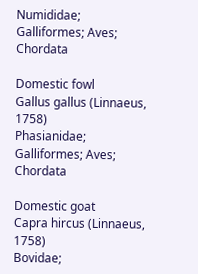Numididae; Galliformes; Aves; Chordata

Domestic fowl
Gallus gallus (Linnaeus, 1758)
Phasianidae; Galliformes; Aves; Chordata

Domestic goat
Capra hircus (Linnaeus, 1758)
Bovidae;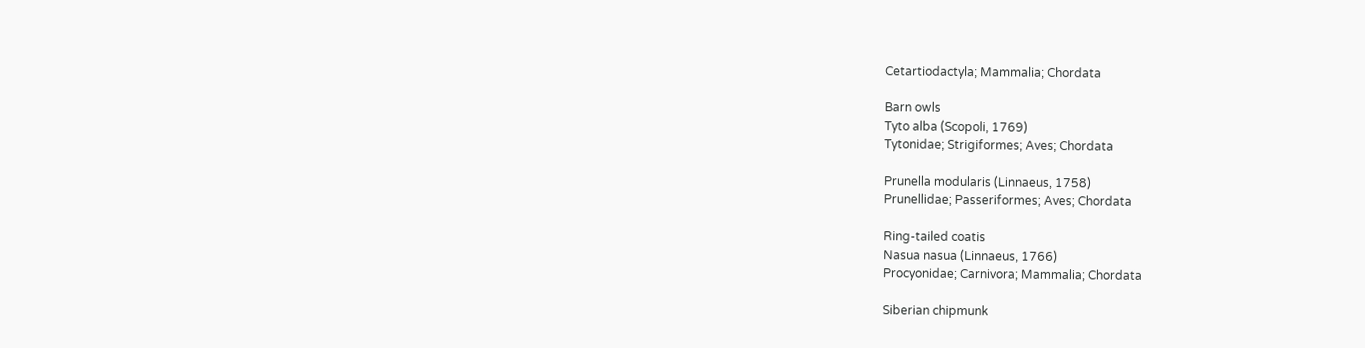Cetartiodactyla; Mammalia; Chordata

Barn owls
Tyto alba (Scopoli, 1769)
Tytonidae; Strigiformes; Aves; Chordata

Prunella modularis (Linnaeus, 1758)
Prunellidae; Passeriformes; Aves; Chordata

Ring-tailed coatis
Nasua nasua (Linnaeus, 1766)
Procyonidae; Carnivora; Mammalia; Chordata

Siberian chipmunk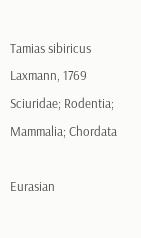Tamias sibiricus Laxmann, 1769
Sciuridae; Rodentia; Mammalia; Chordata

Eurasian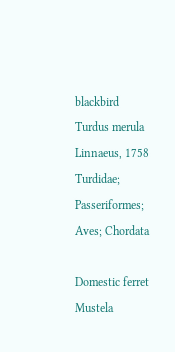blackbird
Turdus merula Linnaeus, 1758
Turdidae; Passeriformes; Aves; Chordata

Domestic ferret
Mustela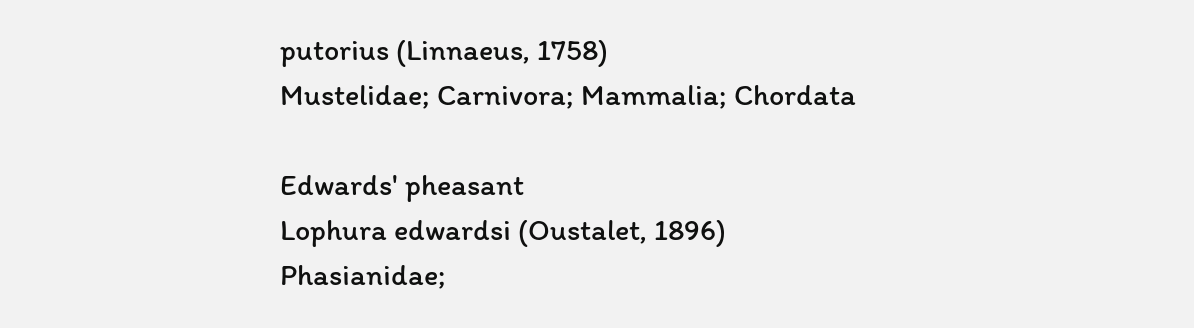putorius (Linnaeus, 1758)
Mustelidae; Carnivora; Mammalia; Chordata

Edwards' pheasant
Lophura edwardsi (Oustalet, 1896)
Phasianidae;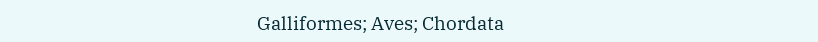Galliformes; Aves; Chordata